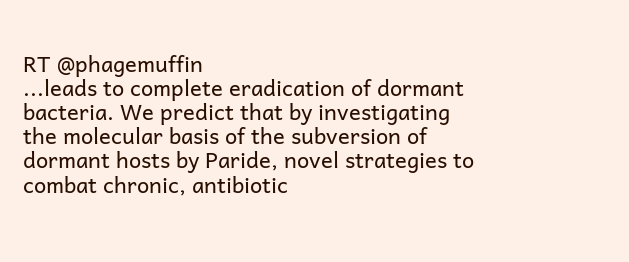RT @phagemuffin
...leads to complete eradication of dormant bacteria. We predict that by investigating the molecular basis of the subversion of dormant hosts by Paride, novel strategies to combat chronic, antibiotic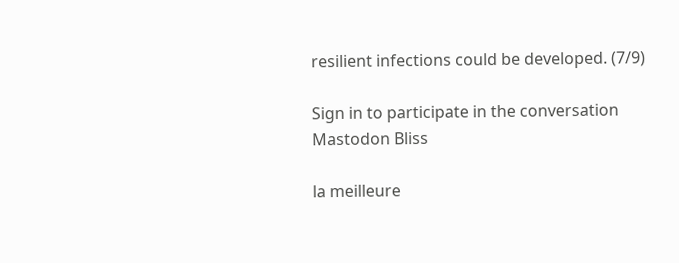resilient infections could be developed. (7/9)

Sign in to participate in the conversation
Mastodon Bliss

la meilleure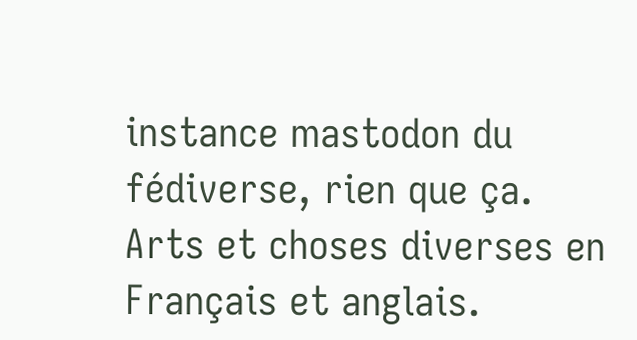instance mastodon du fédiverse, rien que ça. Arts et choses diverses en Français et anglais.